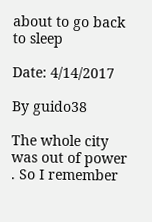about to go back to sleep

Date: 4/14/2017

By guido38

The whole city was out of power . So I remember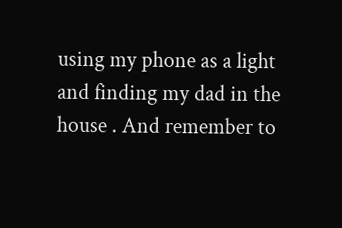using my phone as a light and finding my dad in the house . And remember to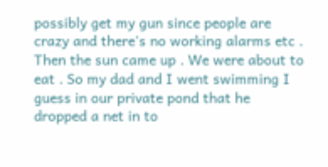possibly get my gun since people are crazy and there's no working alarms etc . Then the sun came up . We were about to eat . So my dad and I went swimming I guess in our private pond that he dropped a net in to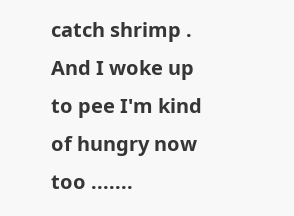catch shrimp . And I woke up to pee I'm kind of hungry now too .......